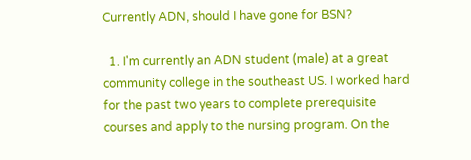Currently ADN, should I have gone for BSN?

  1. I'm currently an ADN student (male) at a great community college in the southeast US. I worked hard for the past two years to complete prerequisite courses and apply to the nursing program. On the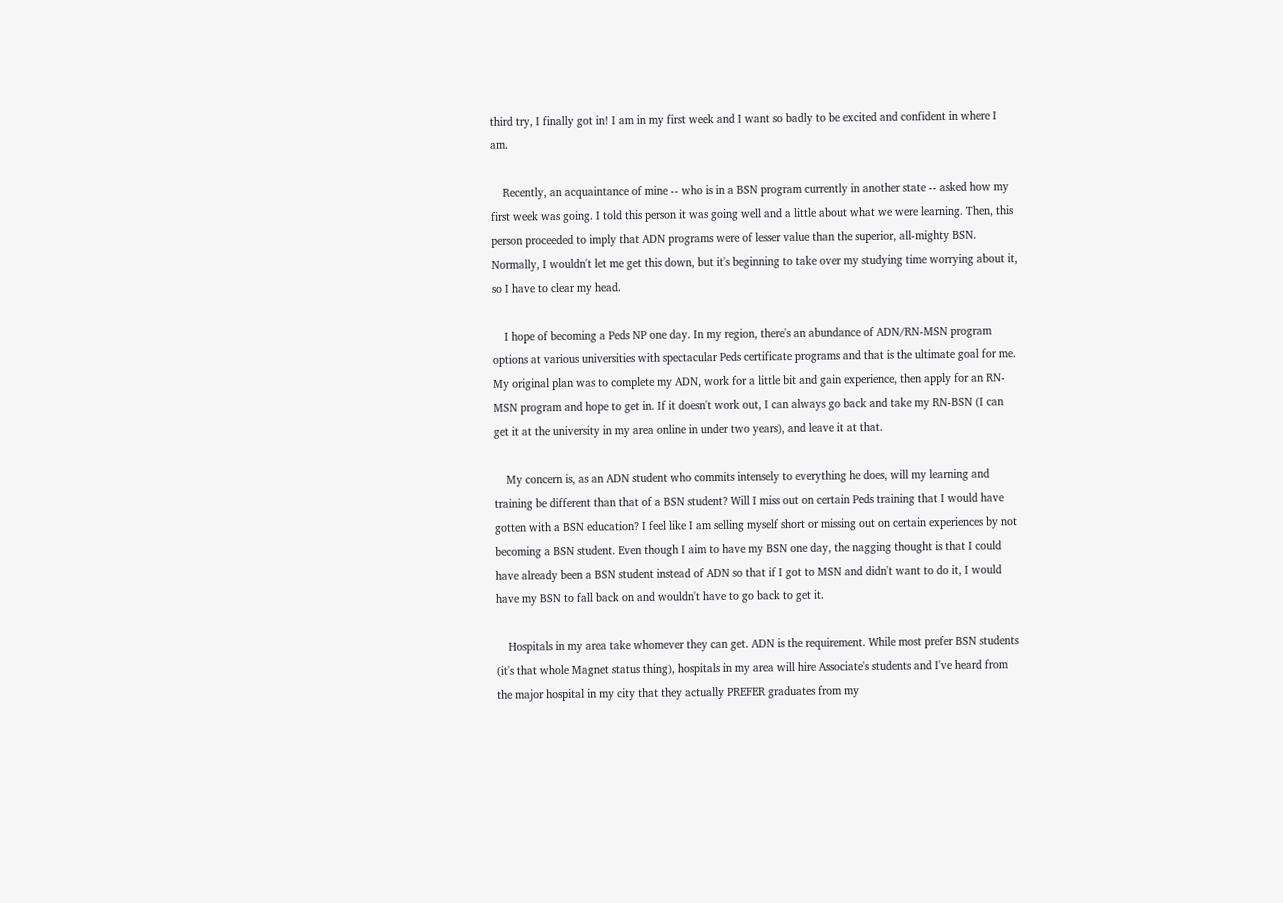third try, I finally got in! I am in my first week and I want so badly to be excited and confident in where I am.

    Recently, an acquaintance of mine -- who is in a BSN program currently in another state -- asked how my first week was going. I told this person it was going well and a little about what we were learning. Then, this person proceeded to imply that ADN programs were of lesser value than the superior, all-mighty BSN. Normally, I wouldn't let me get this down, but it's beginning to take over my studying time worrying about it, so I have to clear my head.

    I hope of becoming a Peds NP one day. In my region, there's an abundance of ADN/RN-MSN program options at various universities with spectacular Peds certificate programs and that is the ultimate goal for me. My original plan was to complete my ADN, work for a little bit and gain experience, then apply for an RN-MSN program and hope to get in. If it doesn't work out, I can always go back and take my RN-BSN (I can get it at the university in my area online in under two years), and leave it at that.

    My concern is, as an ADN student who commits intensely to everything he does, will my learning and training be different than that of a BSN student? Will I miss out on certain Peds training that I would have gotten with a BSN education? I feel like I am selling myself short or missing out on certain experiences by not becoming a BSN student. Even though I aim to have my BSN one day, the nagging thought is that I could have already been a BSN student instead of ADN so that if I got to MSN and didn't want to do it, I would have my BSN to fall back on and wouldn't have to go back to get it.

    Hospitals in my area take whomever they can get. ADN is the requirement. While most prefer BSN students (it's that whole Magnet status thing), hospitals in my area will hire Associate's students and I've heard from the major hospital in my city that they actually PREFER graduates from my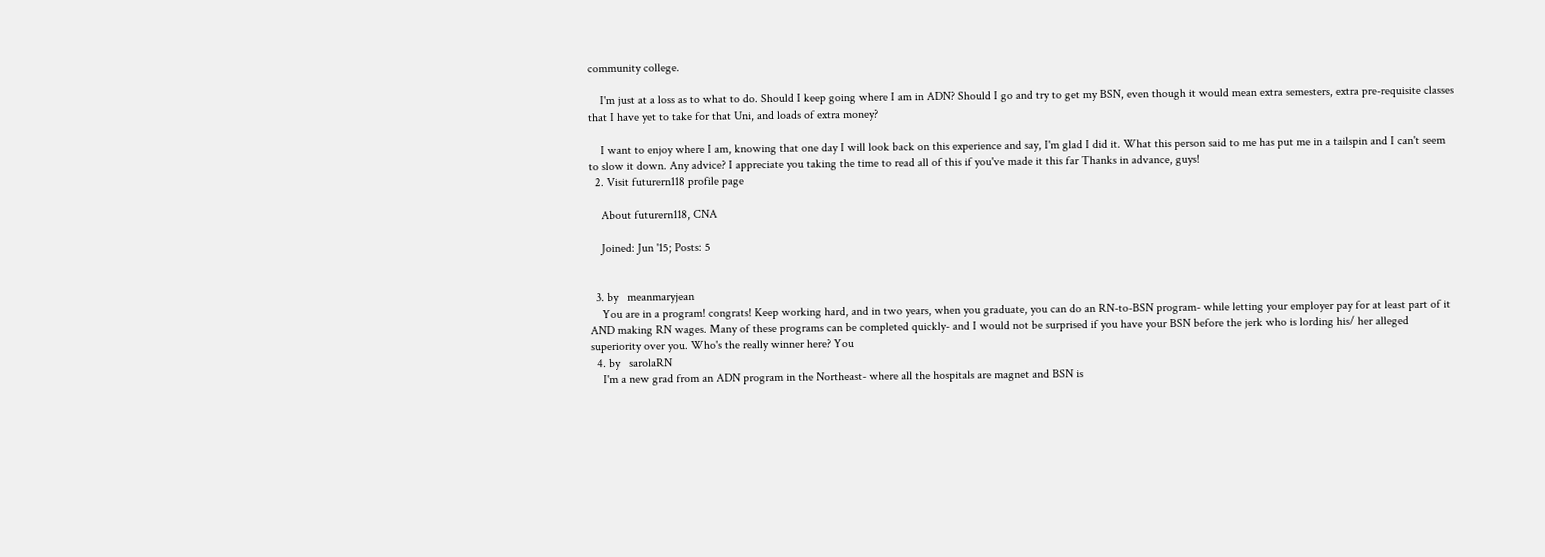community college.

    I'm just at a loss as to what to do. Should I keep going where I am in ADN? Should I go and try to get my BSN, even though it would mean extra semesters, extra pre-requisite classes that I have yet to take for that Uni, and loads of extra money?

    I want to enjoy where I am, knowing that one day I will look back on this experience and say, I'm glad I did it. What this person said to me has put me in a tailspin and I can't seem to slow it down. Any advice? I appreciate you taking the time to read all of this if you've made it this far Thanks in advance, guys!
  2. Visit futurern118 profile page

    About futurern118, CNA

    Joined: Jun '15; Posts: 5


  3. by   meanmaryjean
    You are in a program! congrats! Keep working hard, and in two years, when you graduate, you can do an RN-to-BSN program- while letting your employer pay for at least part of it AND making RN wages. Many of these programs can be completed quickly- and I would not be surprised if you have your BSN before the jerk who is lording his/ her alleged superiority over you. Who's the really winner here? You
  4. by   sarolaRN
    I'm a new grad from an ADN program in the Northeast- where all the hospitals are magnet and BSN is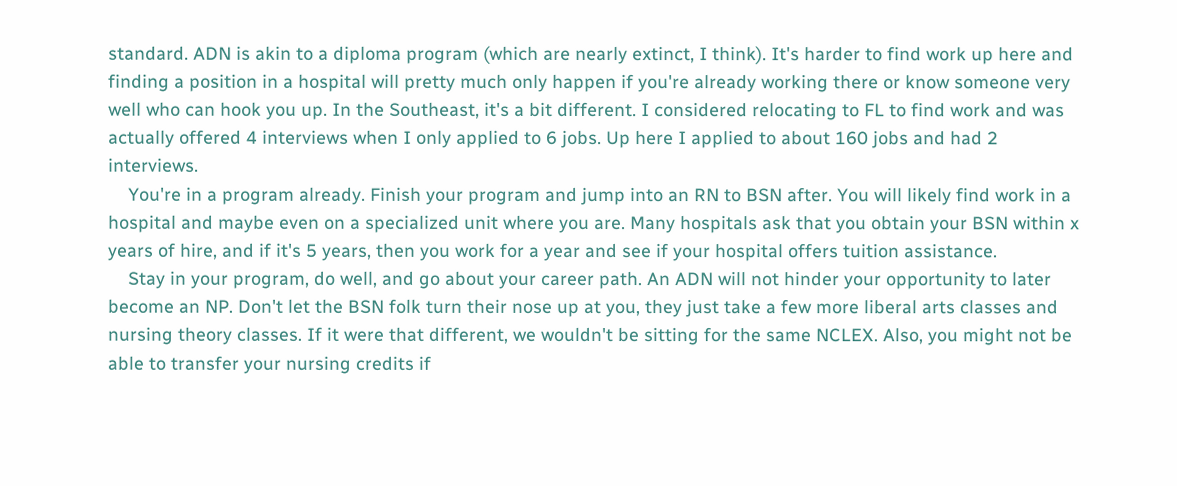standard. ADN is akin to a diploma program (which are nearly extinct, I think). It's harder to find work up here and finding a position in a hospital will pretty much only happen if you're already working there or know someone very well who can hook you up. In the Southeast, it's a bit different. I considered relocating to FL to find work and was actually offered 4 interviews when I only applied to 6 jobs. Up here I applied to about 160 jobs and had 2 interviews.
    You're in a program already. Finish your program and jump into an RN to BSN after. You will likely find work in a hospital and maybe even on a specialized unit where you are. Many hospitals ask that you obtain your BSN within x years of hire, and if it's 5 years, then you work for a year and see if your hospital offers tuition assistance.
    Stay in your program, do well, and go about your career path. An ADN will not hinder your opportunity to later become an NP. Don't let the BSN folk turn their nose up at you, they just take a few more liberal arts classes and nursing theory classes. If it were that different, we wouldn't be sitting for the same NCLEX. Also, you might not be able to transfer your nursing credits if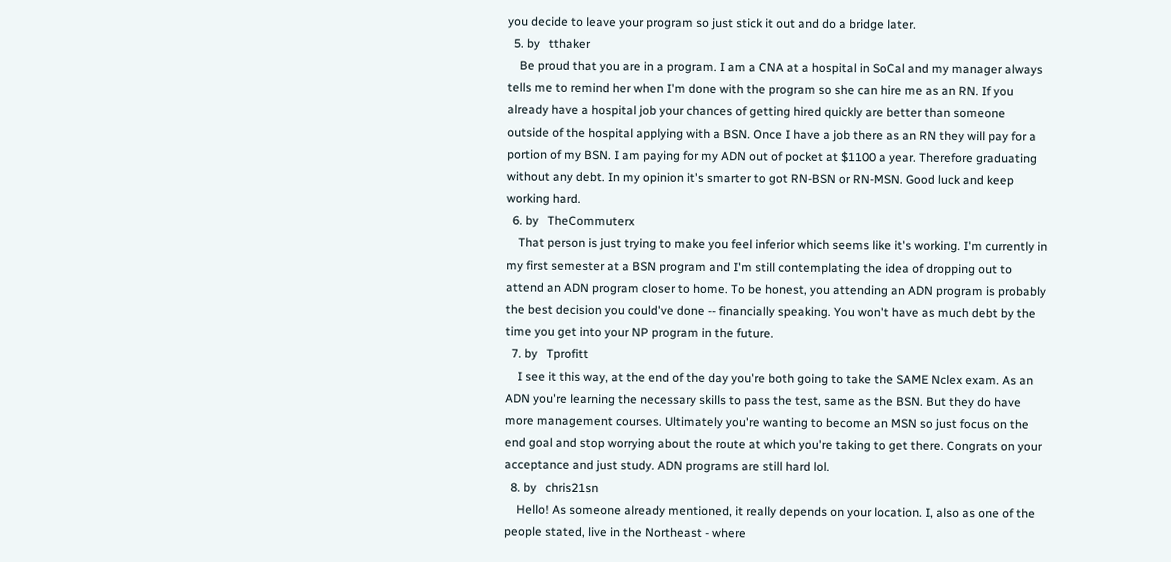you decide to leave your program so just stick it out and do a bridge later.
  5. by   tthaker
    Be proud that you are in a program. I am a CNA at a hospital in SoCal and my manager always tells me to remind her when I'm done with the program so she can hire me as an RN. If you already have a hospital job your chances of getting hired quickly are better than someone outside of the hospital applying with a BSN. Once I have a job there as an RN they will pay for a portion of my BSN. I am paying for my ADN out of pocket at $1100 a year. Therefore graduating without any debt. In my opinion it's smarter to got RN-BSN or RN-MSN. Good luck and keep working hard.
  6. by   TheCommuterx
    That person is just trying to make you feel inferior which seems like it's working. I'm currently in my first semester at a BSN program and I'm still contemplating the idea of dropping out to attend an ADN program closer to home. To be honest, you attending an ADN program is probably the best decision you could've done -- financially speaking. You won't have as much debt by the time you get into your NP program in the future.
  7. by   Tprofitt
    I see it this way, at the end of the day you're both going to take the SAME Nclex exam. As an ADN you're learning the necessary skills to pass the test, same as the BSN. But they do have more management courses. Ultimately you're wanting to become an MSN so just focus on the end goal and stop worrying about the route at which you're taking to get there. Congrats on your acceptance and just study. ADN programs are still hard lol.
  8. by   chris21sn
    Hello! As someone already mentioned, it really depends on your location. I, also as one of the people stated, live in the Northeast - where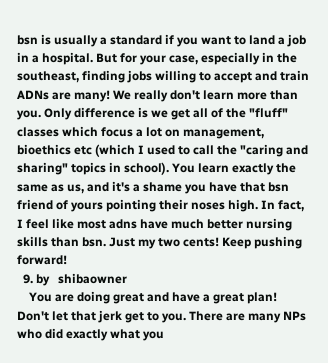bsn is usually a standard if you want to land a job in a hospital. But for your case, especially in the southeast, finding jobs willing to accept and train ADNs are many! We really don't learn more than you. Only difference is we get all of the "fluff" classes which focus a lot on management, bioethics etc (which I used to call the "caring and sharing" topics in school). You learn exactly the same as us, and it's a shame you have that bsn friend of yours pointing their noses high. In fact, I feel like most adns have much better nursing skills than bsn. Just my two cents! Keep pushing forward!
  9. by   shibaowner
    You are doing great and have a great plan! Don't let that jerk get to you. There are many NPs who did exactly what you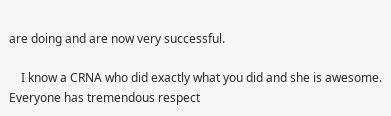are doing and are now very successful.

    I know a CRNA who did exactly what you did and she is awesome. Everyone has tremendous respect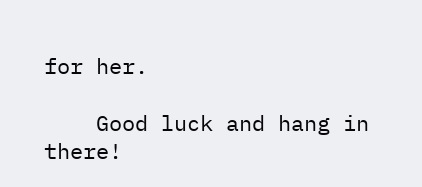for her.

    Good luck and hang in there!